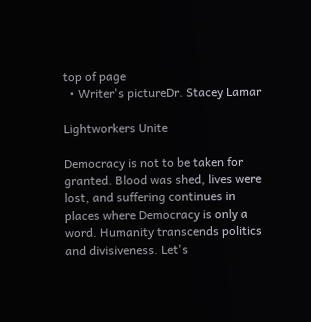top of page
  • Writer's pictureDr. Stacey Lamar

Lightworkers Unite

Democracy is not to be taken for granted. Blood was shed, lives were lost, and suffering continues in places where Democracy is only a word. Humanity transcends politics and divisiveness. Let's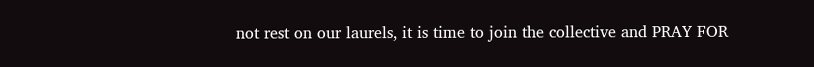not rest on our laurels, it is time to join the collective and PRAY FOR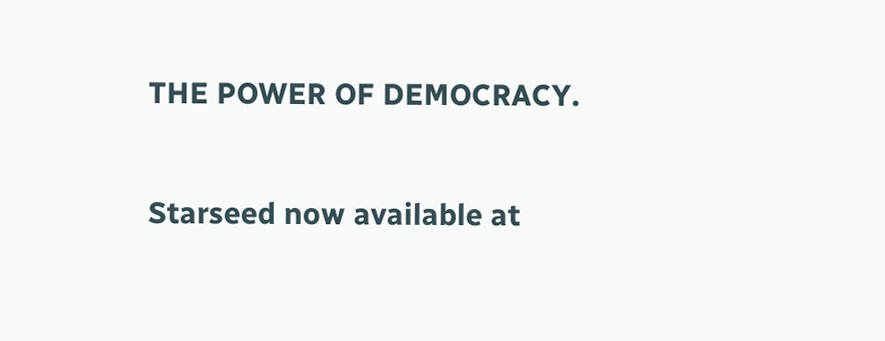THE POWER OF DEMOCRACY.

Starseed now available at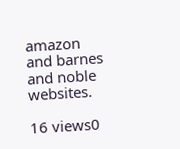amazon and barnes and noble websites.

16 views0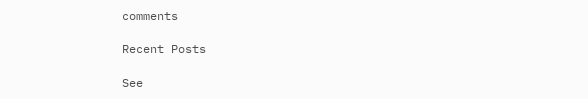comments

Recent Posts

See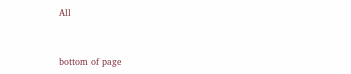All


bottom of page